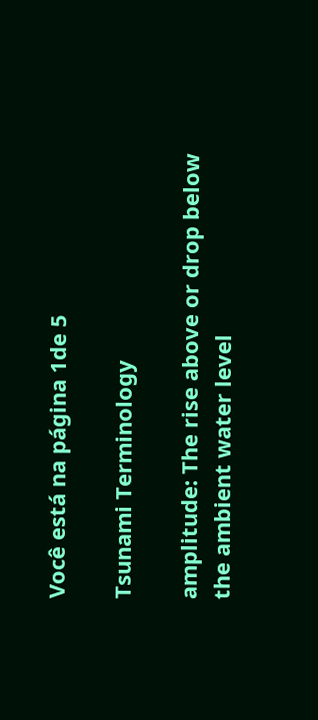Você está na página 1de 5

Tsunami Terminology

amplitude: The rise above or drop below the ambient water level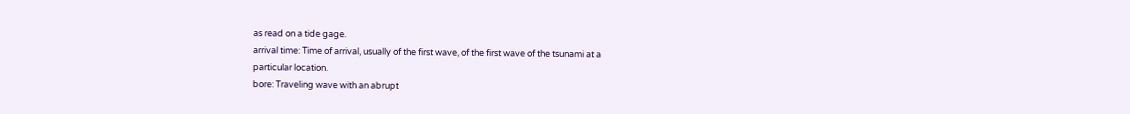as read on a tide gage.
arrival time: Time of arrival, usually of the first wave, of the first wave of the tsunami at a
particular location.
bore: Traveling wave with an abrupt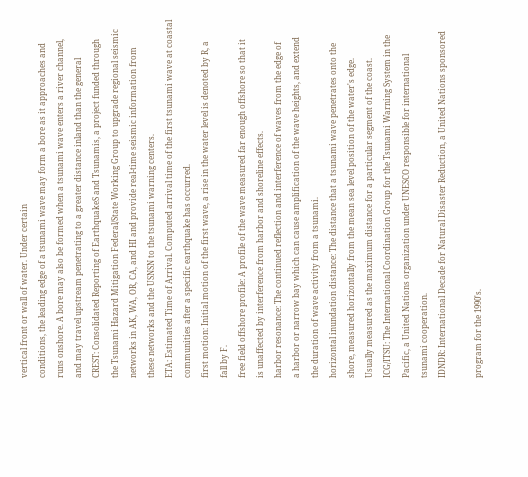vertical front or wall of water. Under certain
conditions, the leading edge of a tsunami wave may form a bore as it approaches and
runs onshore. A bore may also be formed when a tsunami wave enters a river channel,
and may travel upstream penetrating to a greater distance inland than the general
CREST: Consolidated Reporting of EarthquakeS and Tsunamis, a project funded through
the Tsunami Hazard Mitigation Federal/State Working Group to upgrade regional seismic
networks in AK, WA, OR, CA, and HI and provide real-time seismic information from
these networks and the USNSN to the tsunami warning centers.
ETA: Estimated Time of Arrival. Computed arrival time of the first tsunami wave at coastal
communities after a specific earthquake has occurred.
first motion: Initial motion of the first wave, a rise in the water level is denoted by R, a
fall by F.
free field offshore profile: A profile of the wave measured far enough offshore so that it
is unaffected by interference from harbor and shoreline effects.
harbor resonance: The continued reflection and interference of waves from the edge of
a harbor or narrow bay which can cause amplification of the wave heights, and extend
the duration of wave activity from a tsunami.
horizontal inundation distance: The distance that a tsunami wave penetrates onto the
shore, measured horizontally from the mean sea level position of the water's edge.
Usually measured as the maximum distance for a particular segment of the coast.
ICG/ITSU: The International Coordination Group for the Tsunami Warning System in the
Pacific, a United Nations organization under UNESCO responsible for international
tsunami cooperation.
IDNDR: International Decade for Natural Disaster Reduction, a United Nations sponsored

program for the 1990's.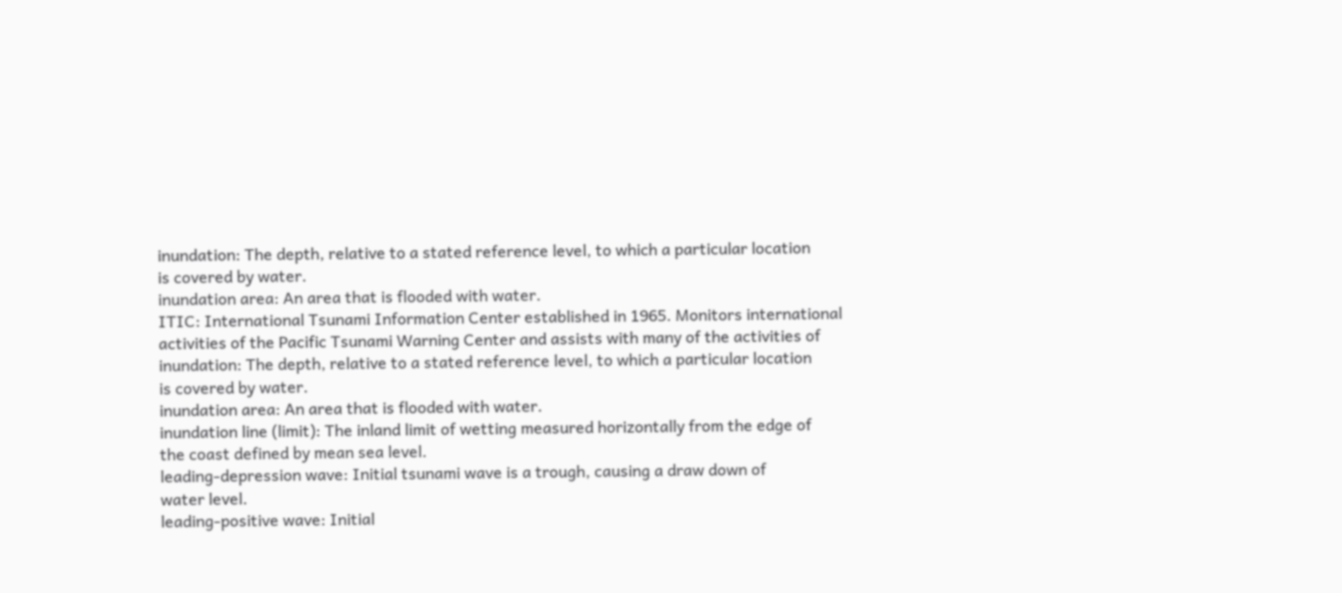inundation: The depth, relative to a stated reference level, to which a particular location
is covered by water.
inundation area: An area that is flooded with water.
ITIC: International Tsunami Information Center established in 1965. Monitors international
activities of the Pacific Tsunami Warning Center and assists with many of the activities of
inundation: The depth, relative to a stated reference level, to which a particular location
is covered by water.
inundation area: An area that is flooded with water.
inundation line (limit): The inland limit of wetting measured horizontally from the edge of
the coast defined by mean sea level.
leading-depression wave: Initial tsunami wave is a trough, causing a draw down of
water level.
leading-positive wave: Initial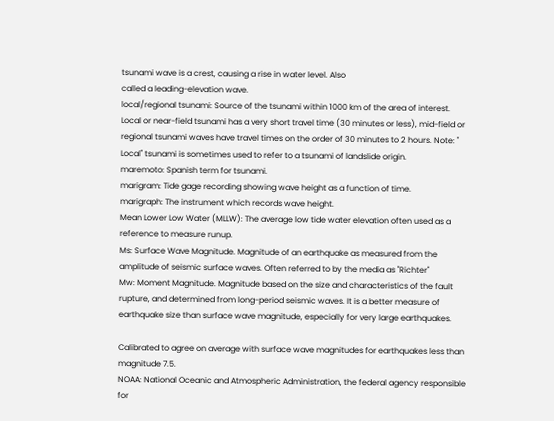tsunami wave is a crest, causing a rise in water level. Also
called a leading-elevation wave.
local/regional tsunami: Source of the tsunami within 1000 km of the area of interest.
Local or near-field tsunami has a very short travel time (30 minutes or less), mid-field or
regional tsunami waves have travel times on the order of 30 minutes to 2 hours. Note: "
Local" tsunami is sometimes used to refer to a tsunami of landslide origin.
maremoto: Spanish term for tsunami.
marigram: Tide gage recording showing wave height as a function of time.
marigraph: The instrument which records wave height.
Mean Lower Low Water (MLLW): The average low tide water elevation often used as a
reference to measure runup.
Ms: Surface Wave Magnitude. Magnitude of an earthquake as measured from the
amplitude of seismic surface waves. Often referred to by the media as "Richter"
Mw: Moment Magnitude. Magnitude based on the size and characteristics of the fault
rupture, and determined from long-period seismic waves. It is a better measure of
earthquake size than surface wave magnitude, especially for very large earthquakes.

Calibrated to agree on average with surface wave magnitudes for earthquakes less than
magnitude 7.5.
NOAA: National Oceanic and Atmospheric Administration, the federal agency responsible
for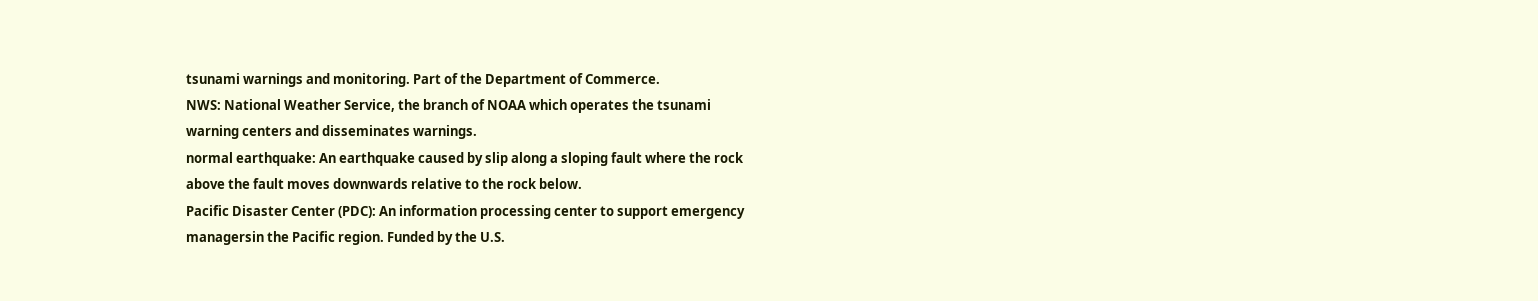tsunami warnings and monitoring. Part of the Department of Commerce.
NWS: National Weather Service, the branch of NOAA which operates the tsunami
warning centers and disseminates warnings.
normal earthquake: An earthquake caused by slip along a sloping fault where the rock
above the fault moves downwards relative to the rock below.
Pacific Disaster Center (PDC): An information processing center to support emergency
managersin the Pacific region. Funded by the U.S.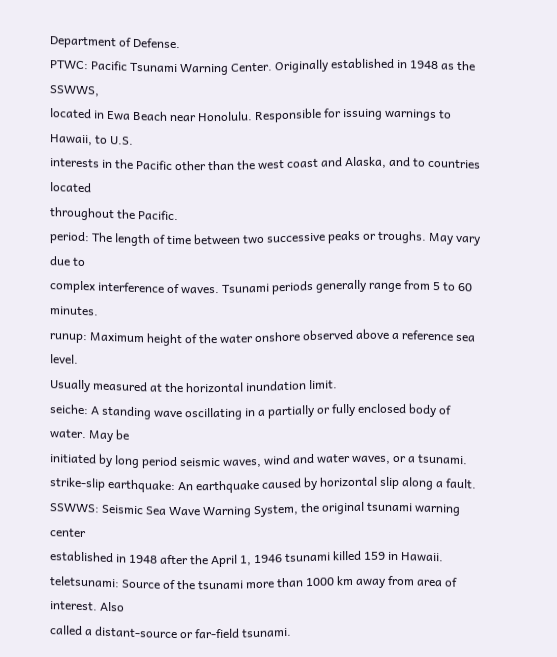Department of Defense.
PTWC: Pacific Tsunami Warning Center. Originally established in 1948 as the SSWWS,
located in Ewa Beach near Honolulu. Responsible for issuing warnings to Hawaii, to U.S.
interests in the Pacific other than the west coast and Alaska, and to countries located
throughout the Pacific.
period: The length of time between two successive peaks or troughs. May vary due to
complex interference of waves. Tsunami periods generally range from 5 to 60 minutes.
runup: Maximum height of the water onshore observed above a reference sea level.
Usually measured at the horizontal inundation limit.
seiche: A standing wave oscillating in a partially or fully enclosed body of water. May be
initiated by long period seismic waves, wind and water waves, or a tsunami.
strike-slip earthquake: An earthquake caused by horizontal slip along a fault.
SSWWS: Seismic Sea Wave Warning System, the original tsunami warning center
established in 1948 after the April 1, 1946 tsunami killed 159 in Hawaii.
teletsunami: Source of the tsunami more than 1000 km away from area of interest. Also
called a distant-source or far-field tsunami.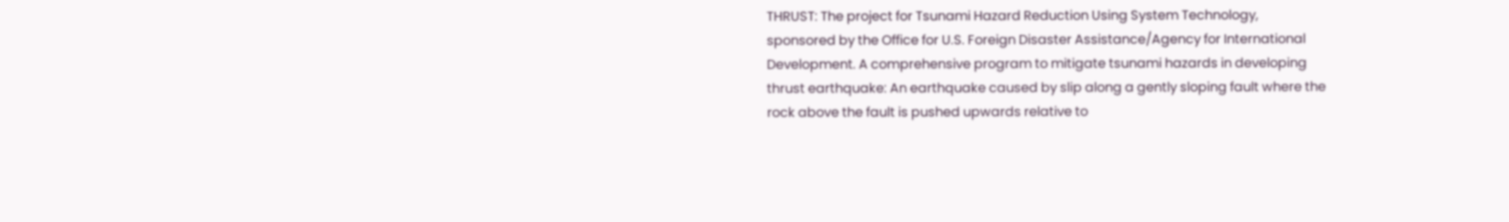THRUST: The project for Tsunami Hazard Reduction Using System Technology,
sponsored by the Office for U.S. Foreign Disaster Assistance/Agency for International
Development. A comprehensive program to mitigate tsunami hazards in developing
thrust earthquake: An earthquake caused by slip along a gently sloping fault where the
rock above the fault is pushed upwards relative to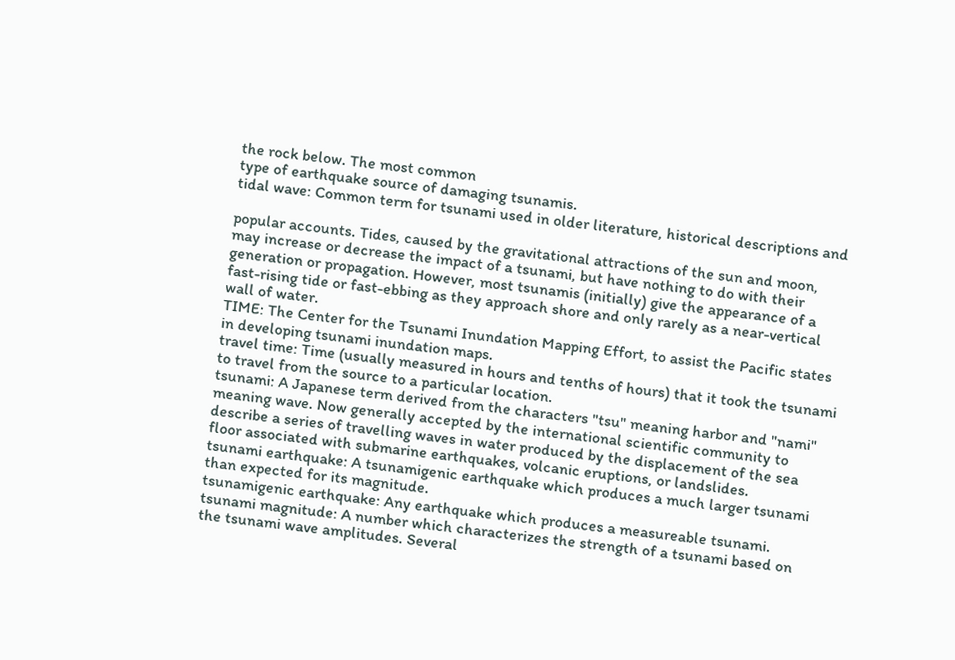the rock below. The most common
type of earthquake source of damaging tsunamis.
tidal wave: Common term for tsunami used in older literature, historical descriptions and

popular accounts. Tides, caused by the gravitational attractions of the sun and moon,
may increase or decrease the impact of a tsunami, but have nothing to do with their
generation or propagation. However, most tsunamis (initially) give the appearance of a
fast-rising tide or fast-ebbing as they approach shore and only rarely as a near-vertical
wall of water.
TIME: The Center for the Tsunami Inundation Mapping Effort, to assist the Pacific states
in developing tsunami inundation maps.
travel time: Time (usually measured in hours and tenths of hours) that it took the tsunami
to travel from the source to a particular location.
tsunami: A Japanese term derived from the characters "tsu" meaning harbor and "nami"
meaning wave. Now generally accepted by the international scientific community to
describe a series of travelling waves in water produced by the displacement of the sea
floor associated with submarine earthquakes, volcanic eruptions, or landslides.
tsunami earthquake: A tsunamigenic earthquake which produces a much larger tsunami
than expected for its magnitude.
tsunamigenic earthquake: Any earthquake which produces a measureable tsunami.
tsunami magnitude: A number which characterizes the strength of a tsunami based on
the tsunami wave amplitudes. Several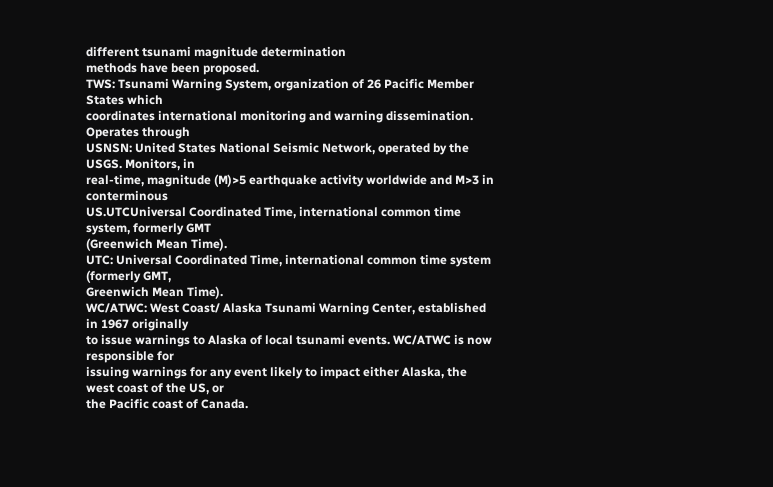different tsunami magnitude determination
methods have been proposed.
TWS: Tsunami Warning System, organization of 26 Pacific Member States which
coordinates international monitoring and warning dissemination. Operates through
USNSN: United States National Seismic Network, operated by the USGS. Monitors, in
real-time, magnitude (M)>5 earthquake activity worldwide and M>3 in conterminous
US.UTCUniversal Coordinated Time, international common time system, formerly GMT
(Greenwich Mean Time).
UTC: Universal Coordinated Time, international common time system (formerly GMT,
Greenwich Mean Time).
WC/ATWC: West Coast/ Alaska Tsunami Warning Center, established in 1967 originally
to issue warnings to Alaska of local tsunami events. WC/ATWC is now responsible for
issuing warnings for any event likely to impact either Alaska, the west coast of the US, or
the Pacific coast of Canada.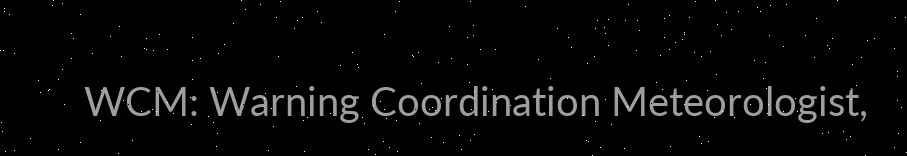WCM: Warning Coordination Meteorologist,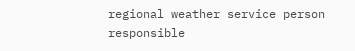regional weather service person responsible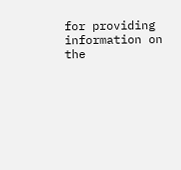for providing information on the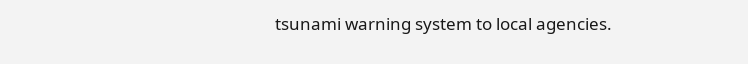tsunami warning system to local agencies.